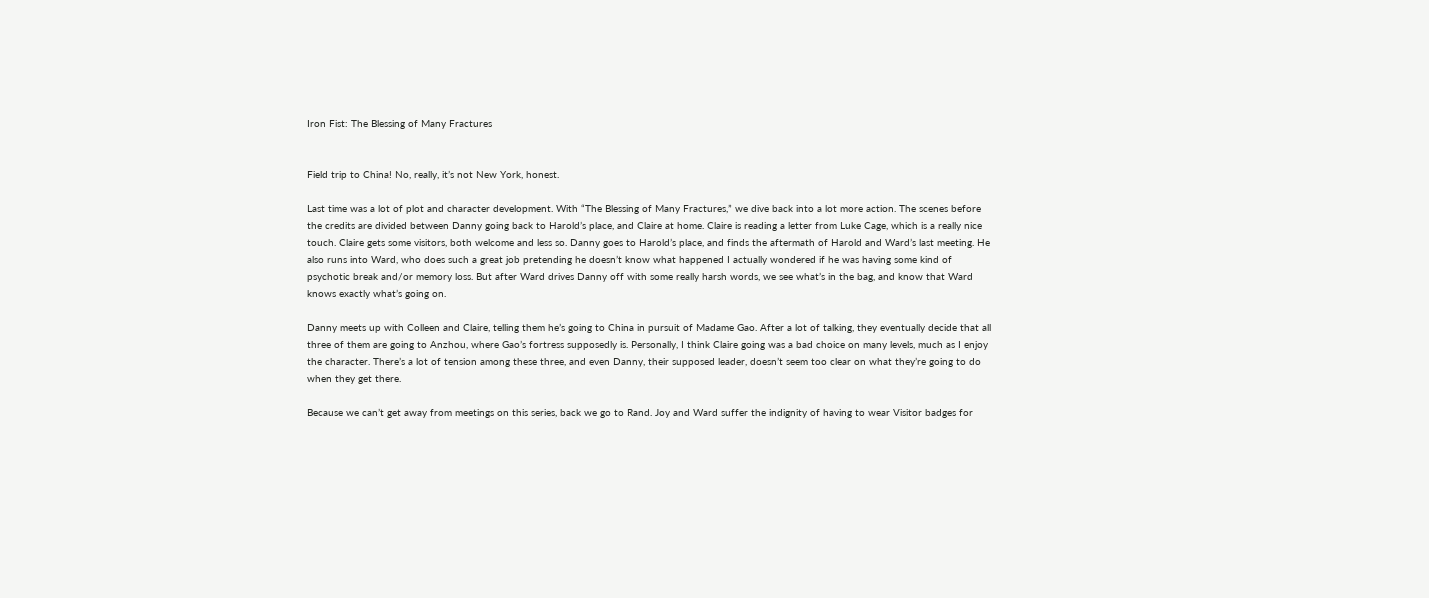Iron Fist: The Blessing of Many Fractures


Field trip to China! No, really, it’s not New York, honest.

Last time was a lot of plot and character development. With “The Blessing of Many Fractures,” we dive back into a lot more action. The scenes before the credits are divided between Danny going back to Harold’s place, and Claire at home. Claire is reading a letter from Luke Cage, which is a really nice touch. Claire gets some visitors, both welcome and less so. Danny goes to Harold’s place, and finds the aftermath of Harold and Ward’s last meeting. He also runs into Ward, who does such a great job pretending he doesn’t know what happened I actually wondered if he was having some kind of psychotic break and/or memory loss. But after Ward drives Danny off with some really harsh words, we see what’s in the bag, and know that Ward knows exactly what’s going on.

Danny meets up with Colleen and Claire, telling them he’s going to China in pursuit of Madame Gao. After a lot of talking, they eventually decide that all three of them are going to Anzhou, where Gao’s fortress supposedly is. Personally, I think Claire going was a bad choice on many levels, much as I enjoy the character. There’s a lot of tension among these three, and even Danny, their supposed leader, doesn’t seem too clear on what they’re going to do when they get there.

Because we can’t get away from meetings on this series, back we go to Rand. Joy and Ward suffer the indignity of having to wear Visitor badges for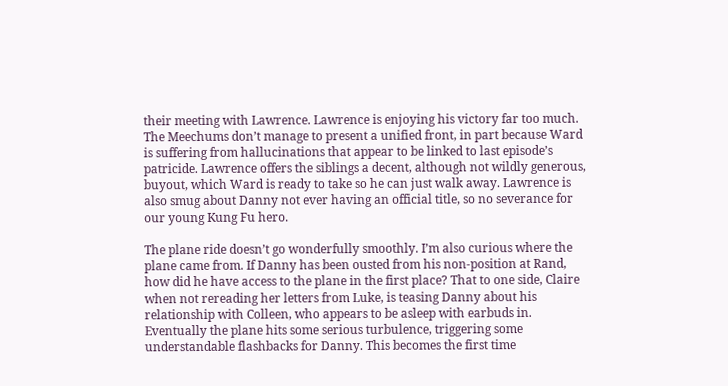their meeting with Lawrence. Lawrence is enjoying his victory far too much. The Meechums don’t manage to present a unified front, in part because Ward is suffering from hallucinations that appear to be linked to last episode’s patricide. Lawrence offers the siblings a decent, although not wildly generous, buyout, which Ward is ready to take so he can just walk away. Lawrence is also smug about Danny not ever having an official title, so no severance for our young Kung Fu hero.

The plane ride doesn’t go wonderfully smoothly. I’m also curious where the plane came from. If Danny has been ousted from his non-position at Rand, how did he have access to the plane in the first place? That to one side, Claire when not rereading her letters from Luke, is teasing Danny about his relationship with Colleen, who appears to be asleep with earbuds in. Eventually the plane hits some serious turbulence, triggering some understandable flashbacks for Danny. This becomes the first time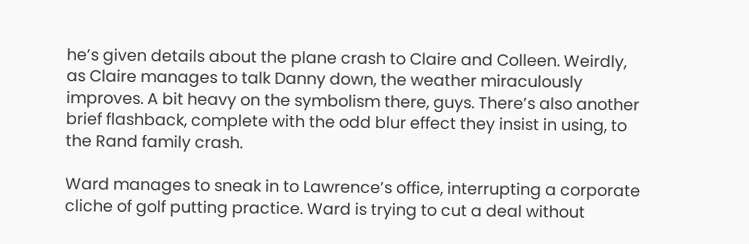he’s given details about the plane crash to Claire and Colleen. Weirdly, as Claire manages to talk Danny down, the weather miraculously improves. A bit heavy on the symbolism there, guys. There’s also another brief flashback, complete with the odd blur effect they insist in using, to the Rand family crash.

Ward manages to sneak in to Lawrence’s office, interrupting a corporate cliche of golf putting practice. Ward is trying to cut a deal without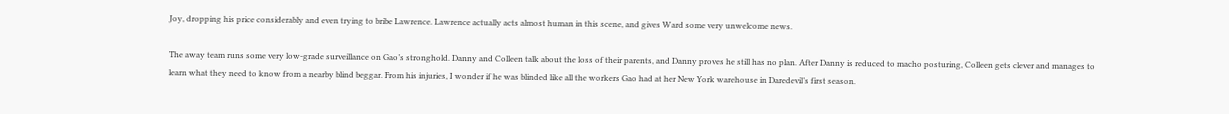Joy, dropping his price considerably and even trying to bribe Lawrence. Lawrence actually acts almost human in this scene, and gives Ward some very unwelcome news.

The away team runs some very low-grade surveillance on Gao’s stronghold. Danny and Colleen talk about the loss of their parents, and Danny proves he still has no plan. After Danny is reduced to macho posturing, Colleen gets clever and manages to learn what they need to know from a nearby blind beggar. From his injuries, I wonder if he was blinded like all the workers Gao had at her New York warehouse in Daredevil’s first season.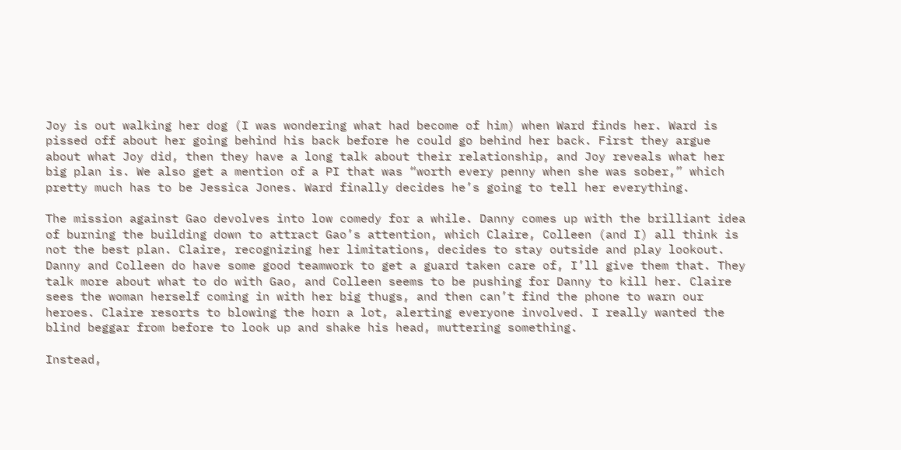Joy is out walking her dog (I was wondering what had become of him) when Ward finds her. Ward is pissed off about her going behind his back before he could go behind her back. First they argue about what Joy did, then they have a long talk about their relationship, and Joy reveals what her big plan is. We also get a mention of a PI that was “worth every penny when she was sober,” which pretty much has to be Jessica Jones. Ward finally decides he’s going to tell her everything.

The mission against Gao devolves into low comedy for a while. Danny comes up with the brilliant idea of burning the building down to attract Gao’s attention, which Claire, Colleen (and I) all think is not the best plan. Claire, recognizing her limitations, decides to stay outside and play lookout. Danny and Colleen do have some good teamwork to get a guard taken care of, I’ll give them that. They talk more about what to do with Gao, and Colleen seems to be pushing for Danny to kill her. Claire sees the woman herself coming in with her big thugs, and then can’t find the phone to warn our heroes. Claire resorts to blowing the horn a lot, alerting everyone involved. I really wanted the blind beggar from before to look up and shake his head, muttering something.

Instead,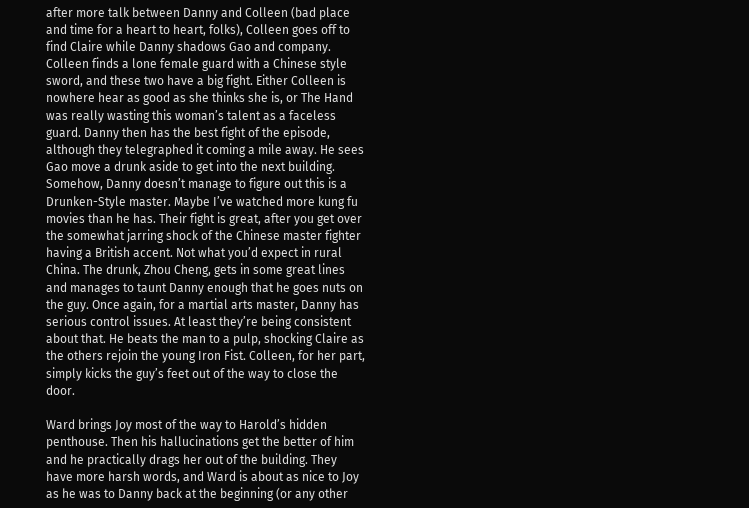after more talk between Danny and Colleen (bad place and time for a heart to heart, folks), Colleen goes off to find Claire while Danny shadows Gao and company. Colleen finds a lone female guard with a Chinese style sword, and these two have a big fight. Either Colleen is nowhere hear as good as she thinks she is, or The Hand was really wasting this woman’s talent as a faceless guard. Danny then has the best fight of the episode, although they telegraphed it coming a mile away. He sees Gao move a drunk aside to get into the next building. Somehow, Danny doesn’t manage to figure out this is a Drunken-Style master. Maybe I’ve watched more kung fu movies than he has. Their fight is great, after you get over the somewhat jarring shock of the Chinese master fighter having a British accent. Not what you’d expect in rural China. The drunk, Zhou Cheng, gets in some great lines and manages to taunt Danny enough that he goes nuts on the guy. Once again, for a martial arts master, Danny has serious control issues. At least they’re being consistent about that. He beats the man to a pulp, shocking Claire as the others rejoin the young Iron Fist. Colleen, for her part, simply kicks the guy’s feet out of the way to close the door.

Ward brings Joy most of the way to Harold’s hidden penthouse. Then his hallucinations get the better of him and he practically drags her out of the building. They have more harsh words, and Ward is about as nice to Joy as he was to Danny back at the beginning (or any other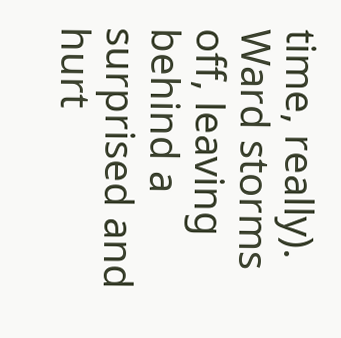time, really). Ward storms off, leaving behind a surprised and hurt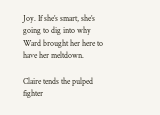Joy. If she’s smart, she’s going to dig into why Ward brought her here to have her meltdown.

Claire tends the pulped fighter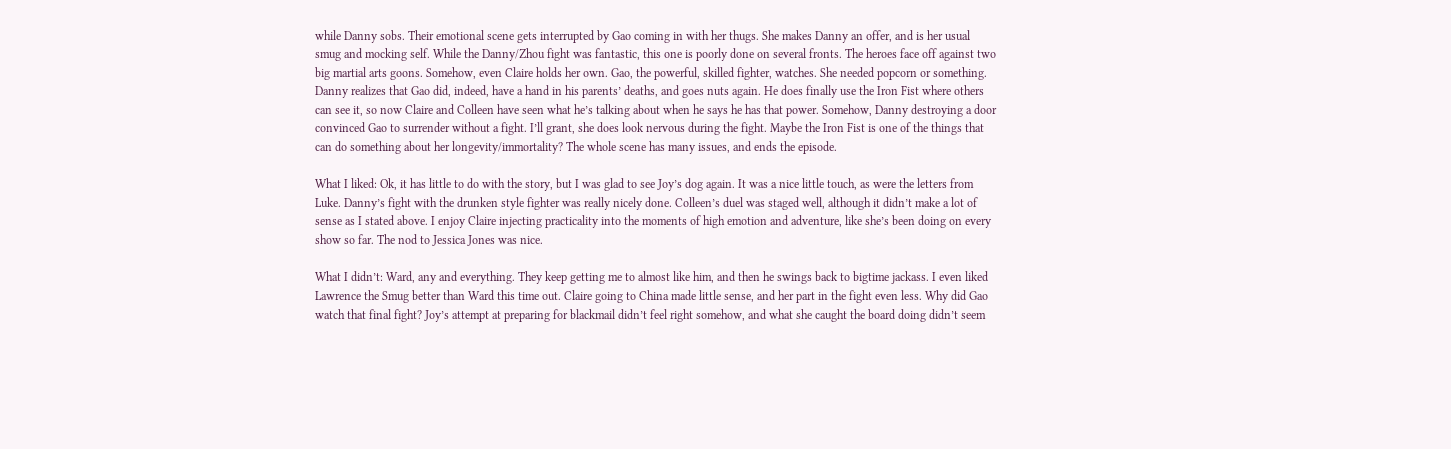while Danny sobs. Their emotional scene gets interrupted by Gao coming in with her thugs. She makes Danny an offer, and is her usual smug and mocking self. While the Danny/Zhou fight was fantastic, this one is poorly done on several fronts. The heroes face off against two big martial arts goons. Somehow, even Claire holds her own. Gao, the powerful, skilled fighter, watches. She needed popcorn or something. Danny realizes that Gao did, indeed, have a hand in his parents’ deaths, and goes nuts again. He does finally use the Iron Fist where others can see it, so now Claire and Colleen have seen what he’s talking about when he says he has that power. Somehow, Danny destroying a door convinced Gao to surrender without a fight. I’ll grant, she does look nervous during the fight. Maybe the Iron Fist is one of the things that can do something about her longevity/immortality? The whole scene has many issues, and ends the episode.

What I liked: Ok, it has little to do with the story, but I was glad to see Joy’s dog again. It was a nice little touch, as were the letters from Luke. Danny’s fight with the drunken style fighter was really nicely done. Colleen’s duel was staged well, although it didn’t make a lot of sense as I stated above. I enjoy Claire injecting practicality into the moments of high emotion and adventure, like she’s been doing on every show so far. The nod to Jessica Jones was nice.

What I didn’t: Ward, any and everything. They keep getting me to almost like him, and then he swings back to bigtime jackass. I even liked Lawrence the Smug better than Ward this time out. Claire going to China made little sense, and her part in the fight even less. Why did Gao watch that final fight? Joy’s attempt at preparing for blackmail didn’t feel right somehow, and what she caught the board doing didn’t seem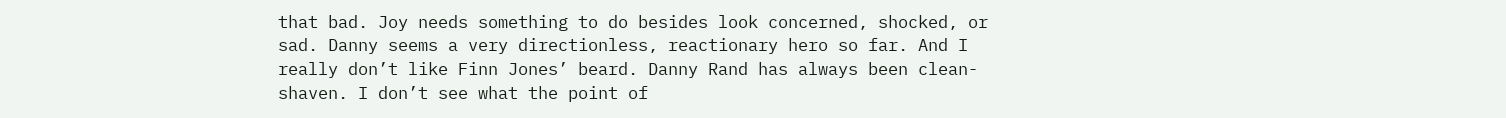that bad. Joy needs something to do besides look concerned, shocked, or sad. Danny seems a very directionless, reactionary hero so far. And I really don’t like Finn Jones’ beard. Danny Rand has always been clean-shaven. I don’t see what the point of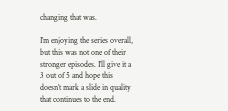changing that was.

I’m enjoying the series overall, but this was not one of their stronger episodes. I’ll give it a 3 out of 5 and hope this doesn’t mark a slide in quality that continues to the end.